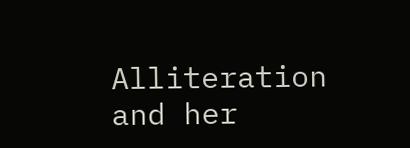Alliteration and her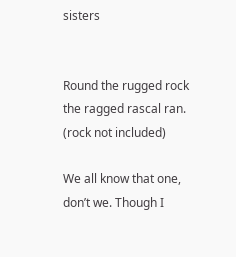sisters


Round the rugged rock the ragged rascal ran. (rock not included)

We all know that one, don’t we. Though I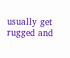usually get rugged and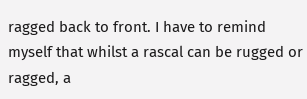ragged back to front. I have to remind myself that whilst a rascal can be rugged or ragged, a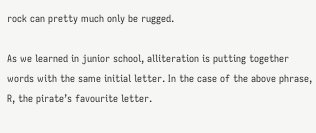rock can pretty much only be rugged.

As we learned in junior school, alliteration is putting together words with the same initial letter. In the case of the above phrase, R, the pirate’s favourite letter.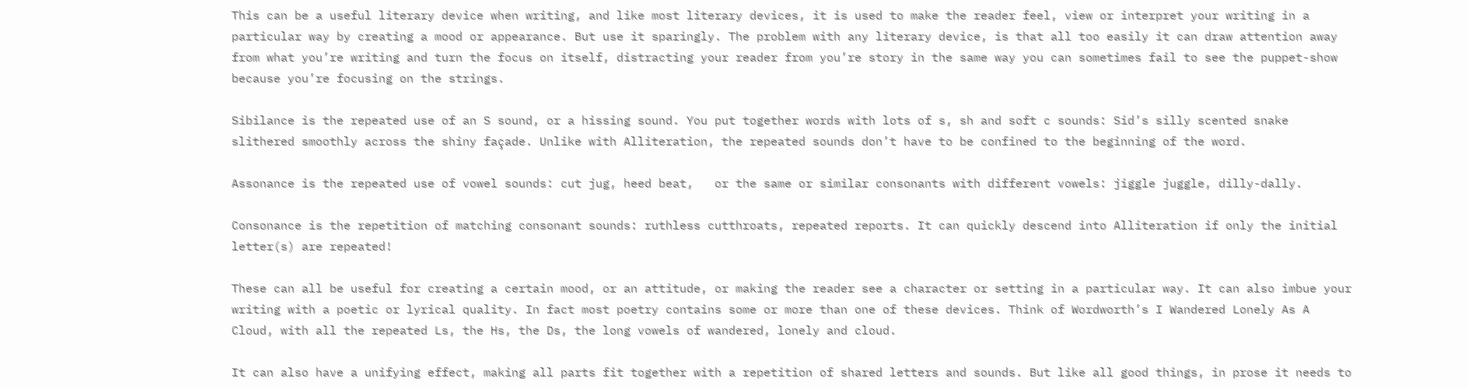This can be a useful literary device when writing, and like most literary devices, it is used to make the reader feel, view or interpret your writing in a particular way by creating a mood or appearance. But use it sparingly. The problem with any literary device, is that all too easily it can draw attention away from what you’re writing and turn the focus on itself, distracting your reader from you’re story in the same way you can sometimes fail to see the puppet-show because you’re focusing on the strings.

Sibilance is the repeated use of an S sound, or a hissing sound. You put together words with lots of s, sh and soft c sounds: Sid’s silly scented snake slithered smoothly across the shiny façade. Unlike with Alliteration, the repeated sounds don’t have to be confined to the beginning of the word.

Assonance is the repeated use of vowel sounds: cut jug, heed beat,   or the same or similar consonants with different vowels: jiggle juggle, dilly-dally.

Consonance is the repetition of matching consonant sounds: ruthless cutthroats, repeated reports. It can quickly descend into Alliteration if only the initial letter(s) are repeated!

These can all be useful for creating a certain mood, or an attitude, or making the reader see a character or setting in a particular way. It can also imbue your writing with a poetic or lyrical quality. In fact most poetry contains some or more than one of these devices. Think of Wordworth’s I Wandered Lonely As A Cloud, with all the repeated Ls, the Hs, the Ds, the long vowels of wandered, lonely and cloud.

It can also have a unifying effect, making all parts fit together with a repetition of shared letters and sounds. But like all good things, in prose it needs to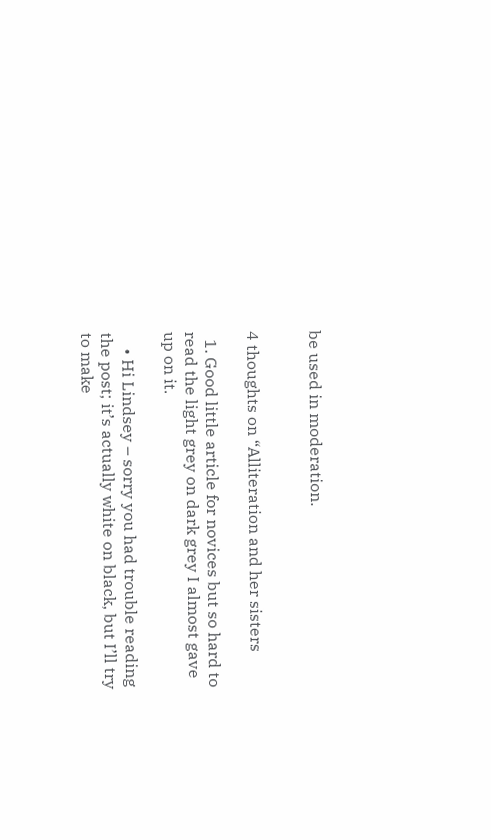be used in moderation.


4 thoughts on “Alliteration and her sisters

  1. Good little article for novices but so hard to read the light grey on dark grey I almost gave up on it.

    • Hi Lindsey – sorry you had trouble reading the post; it’s actually white on black, but I’ll try to make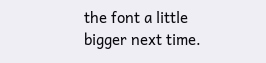the font a little bigger next time.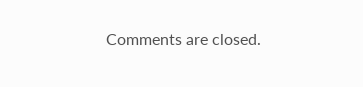Comments are closed.